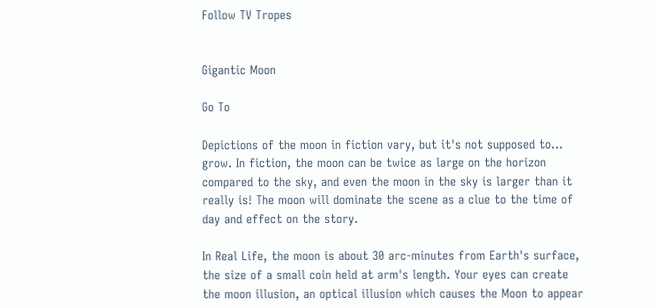Follow TV Tropes


Gigantic Moon

Go To

Depictions of the moon in fiction vary, but it's not supposed to... grow. In fiction, the moon can be twice as large on the horizon compared to the sky, and even the moon in the sky is larger than it really is! The moon will dominate the scene as a clue to the time of day and effect on the story.

In Real Life, the moon is about 30 arc-minutes from Earth's surface, the size of a small coin held at arm's length. Your eyes can create the moon illusion, an optical illusion which causes the Moon to appear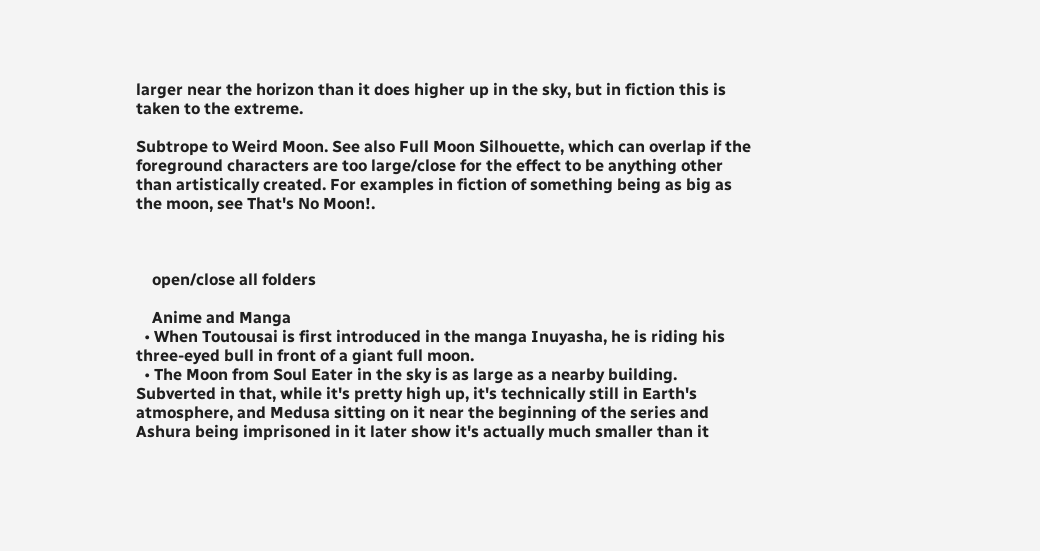larger near the horizon than it does higher up in the sky, but in fiction this is taken to the extreme.

Subtrope to Weird Moon. See also Full Moon Silhouette, which can overlap if the foreground characters are too large/close for the effect to be anything other than artistically created. For examples in fiction of something being as big as the moon, see That's No Moon!.



    open/close all folders

    Anime and Manga
  • When Toutousai is first introduced in the manga Inuyasha, he is riding his three-eyed bull in front of a giant full moon.
  • The Moon from Soul Eater in the sky is as large as a nearby building. Subverted in that, while it's pretty high up, it's technically still in Earth's atmosphere, and Medusa sitting on it near the beginning of the series and Ashura being imprisoned in it later show it's actually much smaller than it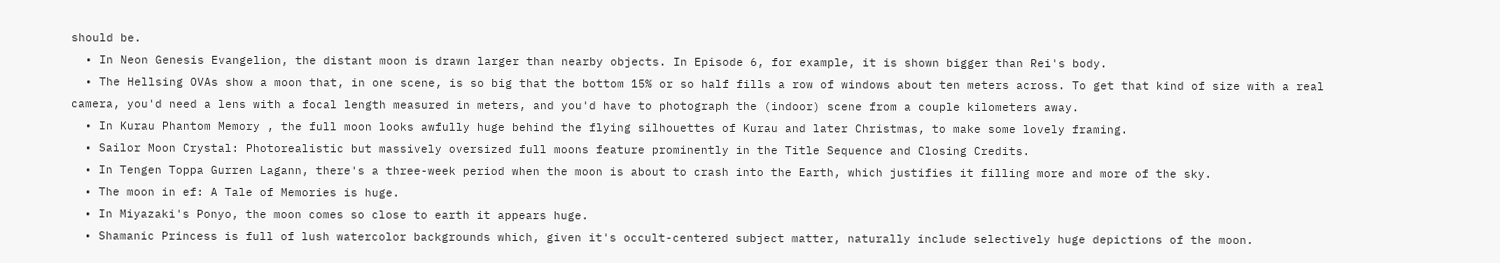should be.
  • In Neon Genesis Evangelion, the distant moon is drawn larger than nearby objects. In Episode 6, for example, it is shown bigger than Rei's body.
  • The Hellsing OVAs show a moon that, in one scene, is so big that the bottom 15% or so half fills a row of windows about ten meters across. To get that kind of size with a real camera, you'd need a lens with a focal length measured in meters, and you'd have to photograph the (indoor) scene from a couple kilometers away.
  • In Kurau Phantom Memory , the full moon looks awfully huge behind the flying silhouettes of Kurau and later Christmas, to make some lovely framing.
  • Sailor Moon Crystal: Photorealistic but massively oversized full moons feature prominently in the Title Sequence and Closing Credits.
  • In Tengen Toppa Gurren Lagann, there's a three-week period when the moon is about to crash into the Earth, which justifies it filling more and more of the sky.
  • The moon in ef: A Tale of Memories is huge.
  • In Miyazaki's Ponyo, the moon comes so close to earth it appears huge.
  • Shamanic Princess is full of lush watercolor backgrounds which, given it's occult-centered subject matter, naturally include selectively huge depictions of the moon.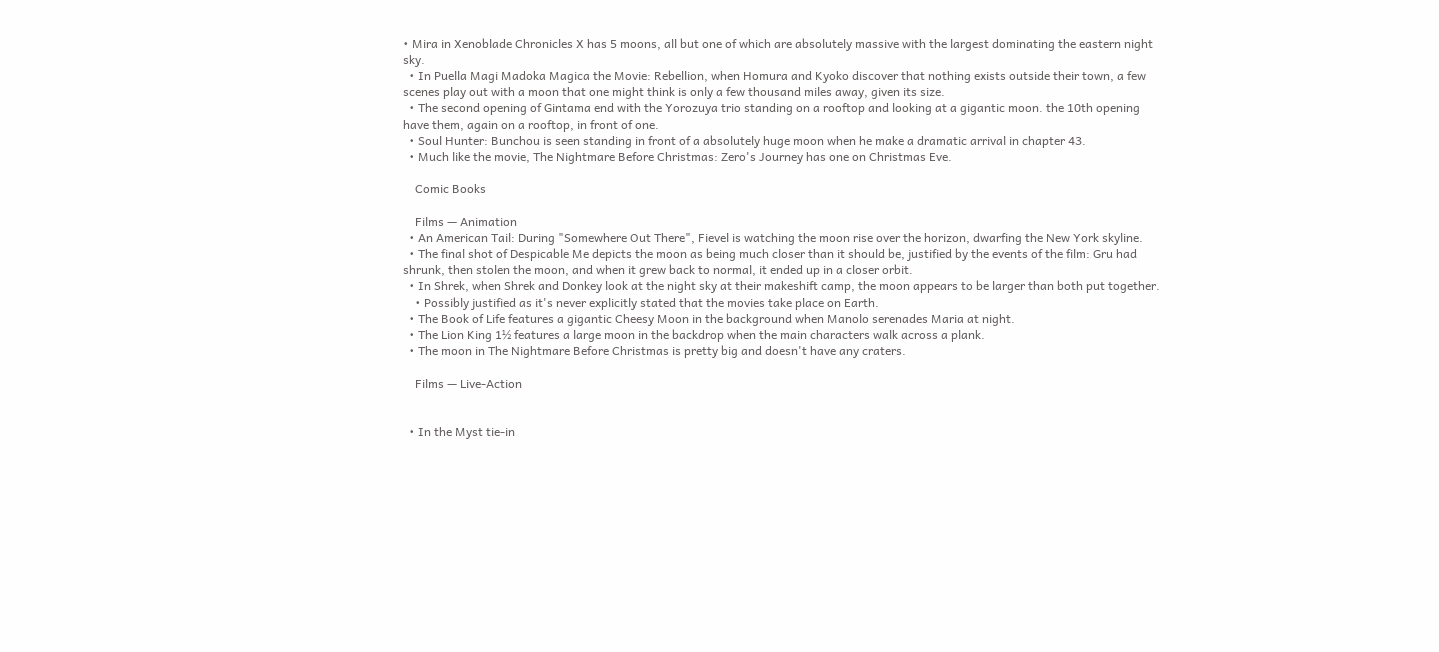• Mira in Xenoblade Chronicles X has 5 moons, all but one of which are absolutely massive with the largest dominating the eastern night sky.
  • In Puella Magi Madoka Magica the Movie: Rebellion, when Homura and Kyoko discover that nothing exists outside their town, a few scenes play out with a moon that one might think is only a few thousand miles away, given its size.
  • The second opening of Gintama end with the Yorozuya trio standing on a rooftop and looking at a gigantic moon. the 10th opening have them, again on a rooftop, in front of one.
  • Soul Hunter: Bunchou is seen standing in front of a absolutely huge moon when he make a dramatic arrival in chapter 43.
  • Much like the movie, The Nightmare Before Christmas: Zero's Journey has one on Christmas Eve.

    Comic Books

    Films — Animation
  • An American Tail: During "Somewhere Out There", Fievel is watching the moon rise over the horizon, dwarfing the New York skyline.
  • The final shot of Despicable Me depicts the moon as being much closer than it should be, justified by the events of the film: Gru had shrunk, then stolen the moon, and when it grew back to normal, it ended up in a closer orbit.
  • In Shrek, when Shrek and Donkey look at the night sky at their makeshift camp, the moon appears to be larger than both put together.
    • Possibly justified as it's never explicitly stated that the movies take place on Earth.
  • The Book of Life features a gigantic Cheesy Moon in the background when Manolo serenades Maria at night.
  • The Lion King 1½ features a large moon in the backdrop when the main characters walk across a plank.
  • The moon in The Nightmare Before Christmas is pretty big and doesn't have any craters.

    Films — Live-Action


  • In the Myst tie-in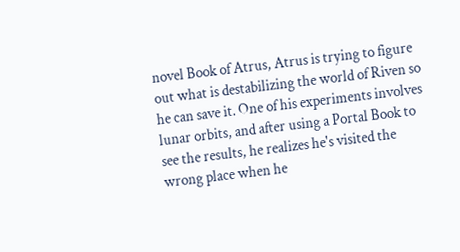novel Book of Atrus, Atrus is trying to figure out what is destabilizing the world of Riven so he can save it. One of his experiments involves lunar orbits, and after using a Portal Book to see the results, he realizes he's visited the wrong place when he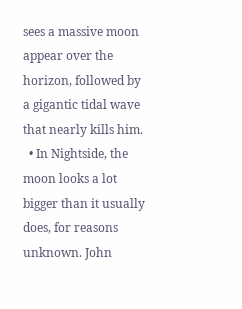sees a massive moon appear over the horizon, followed by a gigantic tidal wave that nearly kills him.
  • In Nightside, the moon looks a lot bigger than it usually does, for reasons unknown. John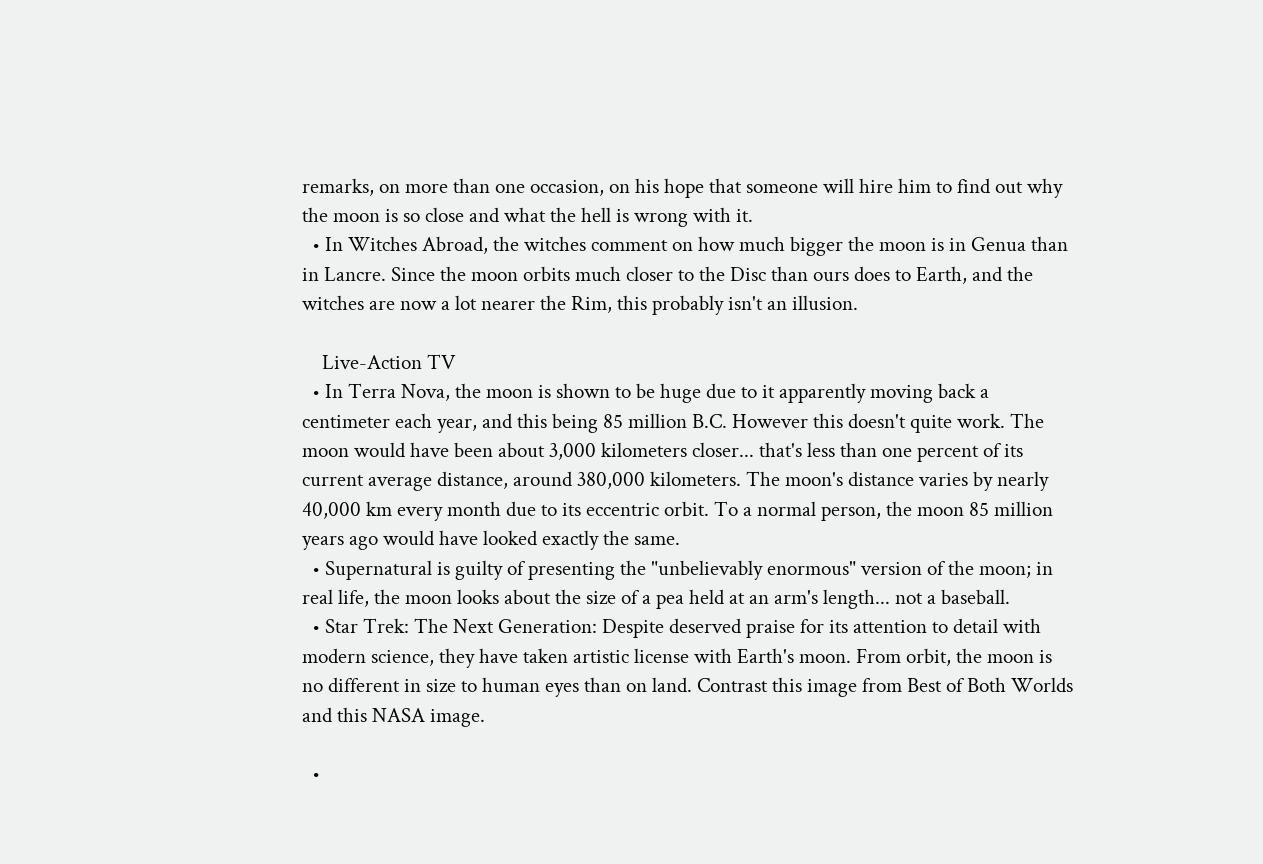remarks, on more than one occasion, on his hope that someone will hire him to find out why the moon is so close and what the hell is wrong with it.
  • In Witches Abroad, the witches comment on how much bigger the moon is in Genua than in Lancre. Since the moon orbits much closer to the Disc than ours does to Earth, and the witches are now a lot nearer the Rim, this probably isn't an illusion.

    Live-Action TV
  • In Terra Nova, the moon is shown to be huge due to it apparently moving back a centimeter each year, and this being 85 million B.C. However this doesn't quite work. The moon would have been about 3,000 kilometers closer... that's less than one percent of its current average distance, around 380,000 kilometers. The moon's distance varies by nearly 40,000 km every month due to its eccentric orbit. To a normal person, the moon 85 million years ago would have looked exactly the same.
  • Supernatural is guilty of presenting the "unbelievably enormous" version of the moon; in real life, the moon looks about the size of a pea held at an arm's length... not a baseball.
  • Star Trek: The Next Generation: Despite deserved praise for its attention to detail with modern science, they have taken artistic license with Earth's moon. From orbit, the moon is no different in size to human eyes than on land. Contrast this image from Best of Both Worlds and this NASA image.

  •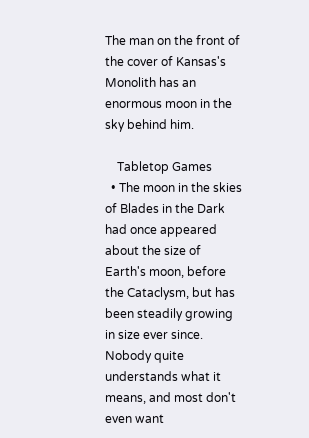The man on the front of the cover of Kansas's Monolith has an enormous moon in the sky behind him.

    Tabletop Games
  • The moon in the skies of Blades in the Dark had once appeared about the size of Earth's moon, before the Cataclysm, but has been steadily growing in size ever since. Nobody quite understands what it means, and most don't even want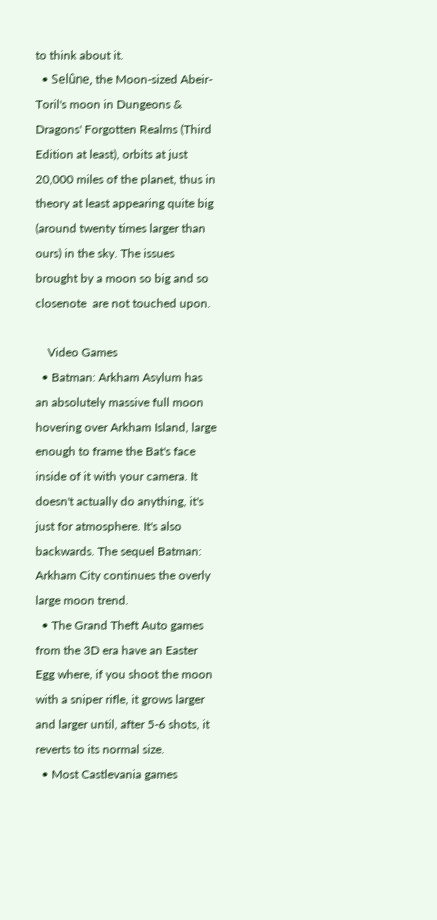to think about it.
  • Selûne, the Moon-sized Abeir-Toril's moon in Dungeons & Dragons' Forgotten Realms (Third Edition at least), orbits at just 20,000 miles of the planet, thus in theory at least appearing quite big (around twenty times larger than ours) in the sky. The issues brought by a moon so big and so closenote  are not touched upon.

    Video Games
  • Batman: Arkham Asylum has an absolutely massive full moon hovering over Arkham Island, large enough to frame the Bat's face inside of it with your camera. It doesn't actually do anything, it's just for atmosphere. It's also backwards. The sequel Batman: Arkham City continues the overly large moon trend.
  • The Grand Theft Auto games from the 3D era have an Easter Egg where, if you shoot the moon with a sniper rifle, it grows larger and larger until, after 5-6 shots, it reverts to its normal size.
  • Most Castlevania games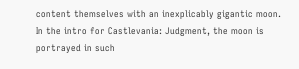content themselves with an inexplicably gigantic moon. In the intro for Castlevania: Judgment, the moon is portrayed in such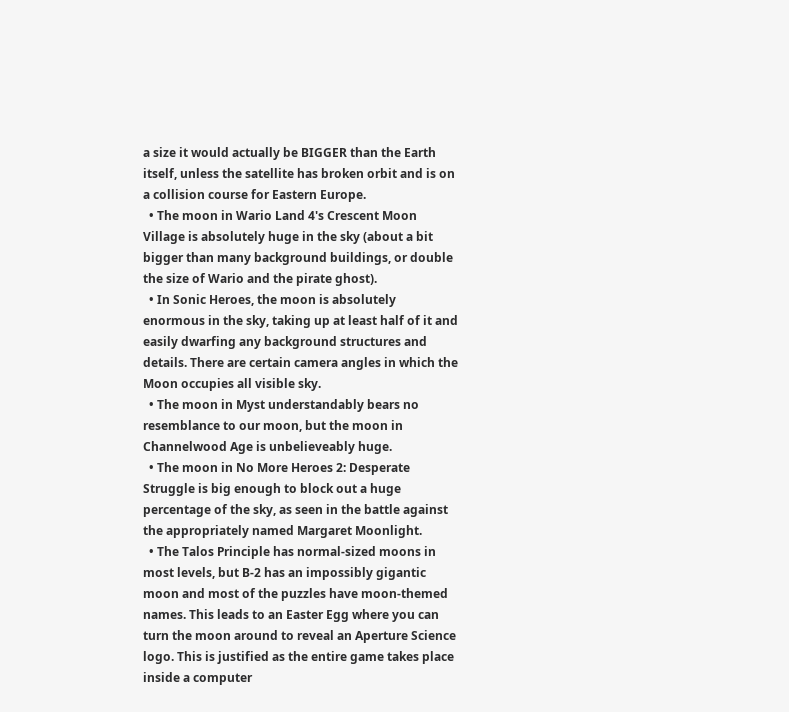a size it would actually be BIGGER than the Earth itself, unless the satellite has broken orbit and is on a collision course for Eastern Europe.
  • The moon in Wario Land 4's Crescent Moon Village is absolutely huge in the sky (about a bit bigger than many background buildings, or double the size of Wario and the pirate ghost).
  • In Sonic Heroes, the moon is absolutely enormous in the sky, taking up at least half of it and easily dwarfing any background structures and details. There are certain camera angles in which the Moon occupies all visible sky.
  • The moon in Myst understandably bears no resemblance to our moon, but the moon in Channelwood Age is unbelieveably huge.
  • The moon in No More Heroes 2: Desperate Struggle is big enough to block out a huge percentage of the sky, as seen in the battle against the appropriately named Margaret Moonlight.
  • The Talos Principle has normal-sized moons in most levels, but B-2 has an impossibly gigantic moon and most of the puzzles have moon-themed names. This leads to an Easter Egg where you can turn the moon around to reveal an Aperture Science logo. This is justified as the entire game takes place inside a computer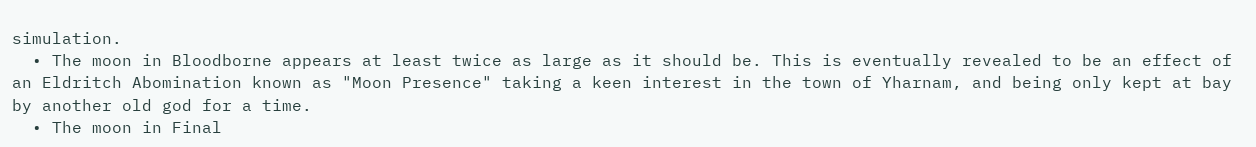simulation.
  • The moon in Bloodborne appears at least twice as large as it should be. This is eventually revealed to be an effect of an Eldritch Abomination known as "Moon Presence" taking a keen interest in the town of Yharnam, and being only kept at bay by another old god for a time.
  • The moon in Final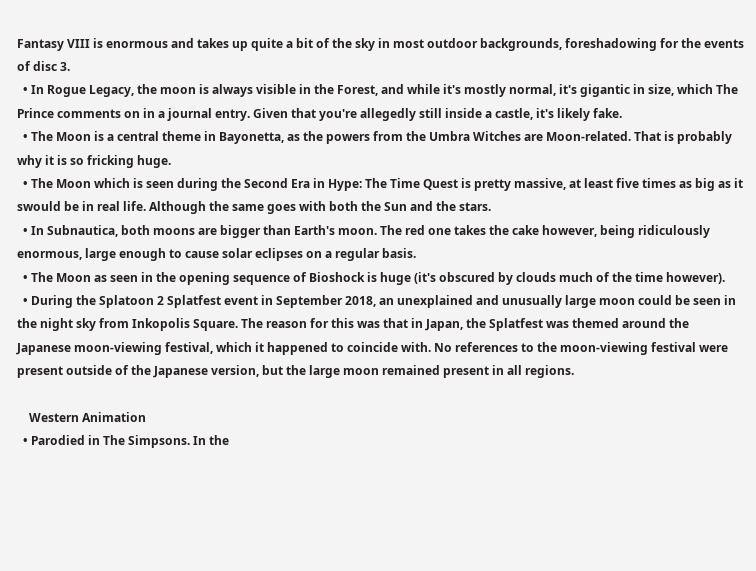Fantasy VIII is enormous and takes up quite a bit of the sky in most outdoor backgrounds, foreshadowing for the events of disc 3.
  • In Rogue Legacy, the moon is always visible in the Forest, and while it's mostly normal, it's gigantic in size, which The Prince comments on in a journal entry. Given that you're allegedly still inside a castle, it's likely fake.
  • The Moon is a central theme in Bayonetta, as the powers from the Umbra Witches are Moon-related. That is probably why it is so fricking huge.
  • The Moon which is seen during the Second Era in Hype: The Time Quest is pretty massive, at least five times as big as it swould be in real life. Although the same goes with both the Sun and the stars.
  • In Subnautica, both moons are bigger than Earth's moon. The red one takes the cake however, being ridiculously enormous, large enough to cause solar eclipses on a regular basis.
  • The Moon as seen in the opening sequence of Bioshock is huge (it's obscured by clouds much of the time however).
  • During the Splatoon 2 Splatfest event in September 2018, an unexplained and unusually large moon could be seen in the night sky from Inkopolis Square. The reason for this was that in Japan, the Splatfest was themed around the Japanese moon-viewing festival, which it happened to coincide with. No references to the moon-viewing festival were present outside of the Japanese version, but the large moon remained present in all regions.

    Western Animation
  • Parodied in The Simpsons. In the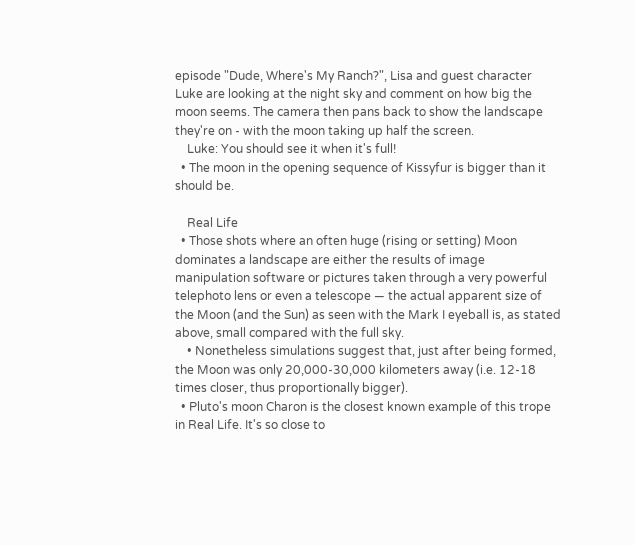episode "Dude, Where's My Ranch?", Lisa and guest character Luke are looking at the night sky and comment on how big the moon seems. The camera then pans back to show the landscape they're on - with the moon taking up half the screen.
    Luke: You should see it when it's full!
  • The moon in the opening sequence of Kissyfur is bigger than it should be.

    Real Life
  • Those shots where an often huge (rising or setting) Moon dominates a landscape are either the results of image manipulation software or pictures taken through a very powerful telephoto lens or even a telescope — the actual apparent size of the Moon (and the Sun) as seen with the Mark I eyeball is, as stated above, small compared with the full sky.
    • Nonetheless simulations suggest that, just after being formed, the Moon was only 20,000-30,000 kilometers away (i.e. 12-18 times closer, thus proportionally bigger).
  • Pluto's moon Charon is the closest known example of this trope in Real Life. It's so close to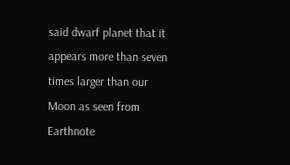said dwarf planet that it appears more than seven times larger than our Moon as seen from Earthnote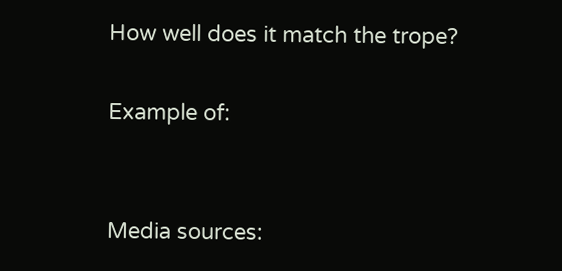How well does it match the trope?

Example of:


Media sources: